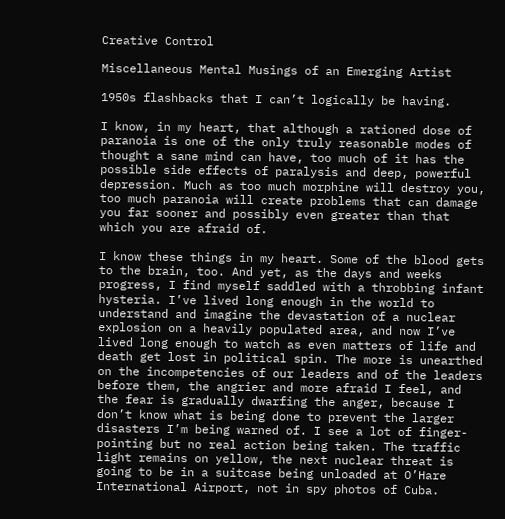Creative Control

Miscellaneous Mental Musings of an Emerging Artist

1950s flashbacks that I can’t logically be having.

I know, in my heart, that although a rationed dose of paranoia is one of the only truly reasonable modes of thought a sane mind can have, too much of it has the possible side effects of paralysis and deep, powerful depression. Much as too much morphine will destroy you, too much paranoia will create problems that can damage you far sooner and possibly even greater than that which you are afraid of.

I know these things in my heart. Some of the blood gets to the brain, too. And yet, as the days and weeks progress, I find myself saddled with a throbbing infant hysteria. I’ve lived long enough in the world to understand and imagine the devastation of a nuclear explosion on a heavily populated area, and now I’ve lived long enough to watch as even matters of life and death get lost in political spin. The more is unearthed on the incompetencies of our leaders and of the leaders before them, the angrier and more afraid I feel, and the fear is gradually dwarfing the anger, because I don’t know what is being done to prevent the larger disasters I’m being warned of. I see a lot of finger-pointing but no real action being taken. The traffic light remains on yellow, the next nuclear threat is going to be in a suitcase being unloaded at O’Hare International Airport, not in spy photos of Cuba.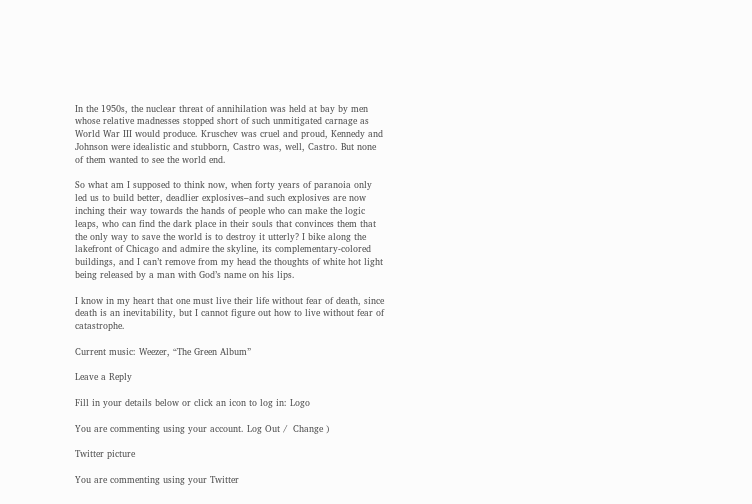In the 1950s, the nuclear threat of annihilation was held at bay by men whose relative madnesses stopped short of such unmitigated carnage as World War III would produce. Kruschev was cruel and proud, Kennedy and Johnson were idealistic and stubborn, Castro was, well, Castro. But none of them wanted to see the world end.

So what am I supposed to think now, when forty years of paranoia only led us to build better, deadlier explosives–and such explosives are now inching their way towards the hands of people who can make the logic leaps, who can find the dark place in their souls that convinces them that the only way to save the world is to destroy it utterly? I bike along the lakefront of Chicago and admire the skyline, its complementary-colored buildings, and I can’t remove from my head the thoughts of white hot light being released by a man with God’s name on his lips.

I know in my heart that one must live their life without fear of death, since death is an inevitability, but I cannot figure out how to live without fear of catastrophe.

Current music: Weezer, “The Green Album”

Leave a Reply

Fill in your details below or click an icon to log in: Logo

You are commenting using your account. Log Out /  Change )

Twitter picture

You are commenting using your Twitter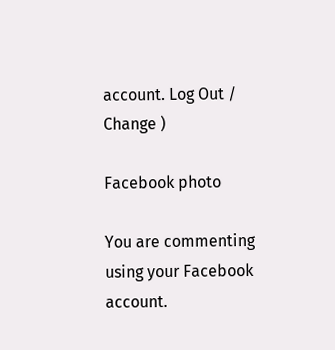account. Log Out /  Change )

Facebook photo

You are commenting using your Facebook account.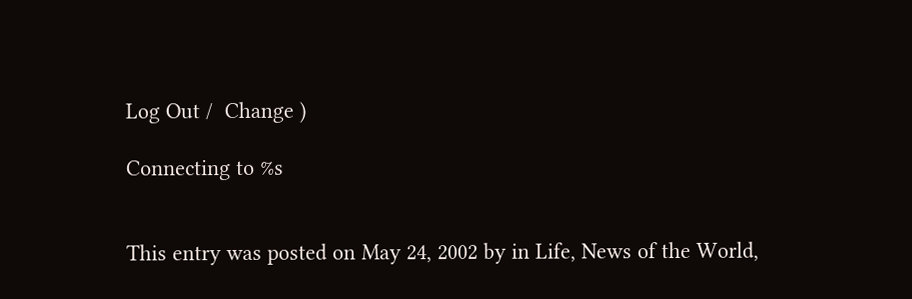Log Out /  Change )

Connecting to %s


This entry was posted on May 24, 2002 by in Life, News of the World,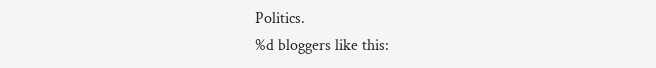Politics.
%d bloggers like this: